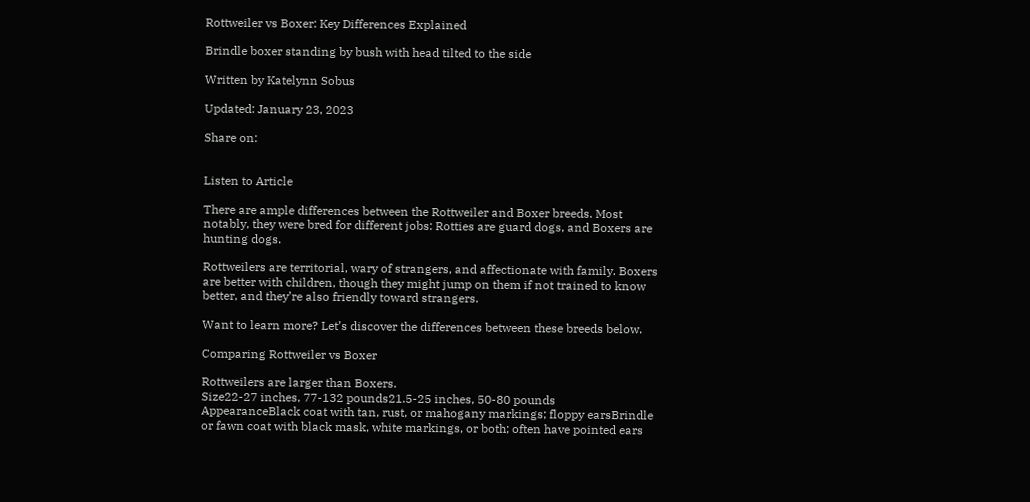Rottweiler vs Boxer: Key Differences Explained

Brindle boxer standing by bush with head tilted to the side

Written by Katelynn Sobus

Updated: January 23, 2023

Share on:


Listen to Article

There are ample differences between the Rottweiler and Boxer breeds. Most notably, they were bred for different jobs: Rotties are guard dogs, and Boxers are hunting dogs.

Rottweilers are territorial, wary of strangers, and affectionate with family. Boxers are better with children, though they might jump on them if not trained to know better, and they’re also friendly toward strangers.

Want to learn more? Let’s discover the differences between these breeds below.

Comparing Rottweiler vs Boxer

Rottweilers are larger than Boxers.
Size22-27 inches, 77-132 pounds21.5-25 inches, 50-80 pounds
AppearanceBlack coat with tan, rust, or mahogany markings; floppy earsBrindle or fawn coat with black mask, white markings, or both; often have pointed ears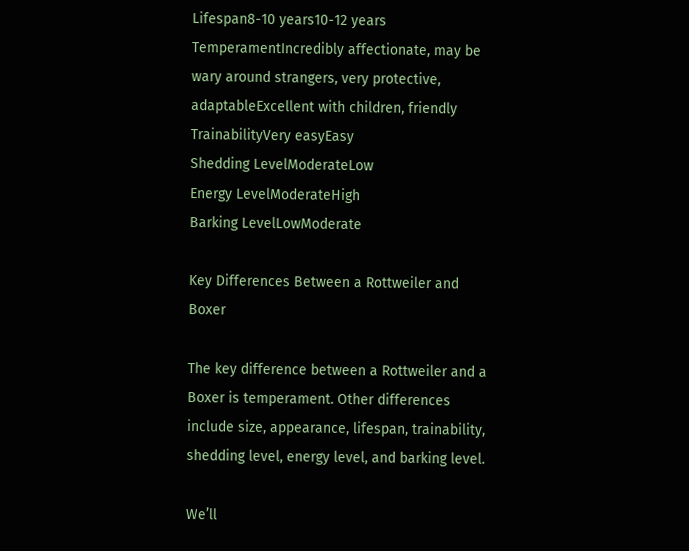Lifespan8-10 years10-12 years
TemperamentIncredibly affectionate, may be wary around strangers, very protective, adaptableExcellent with children, friendly
TrainabilityVery easyEasy
Shedding LevelModerateLow
Energy LevelModerateHigh
Barking LevelLowModerate

Key Differences Between a Rottweiler and Boxer

The key difference between a Rottweiler and a Boxer is temperament. Other differences include size, appearance, lifespan, trainability, shedding level, energy level, and barking level.

We’ll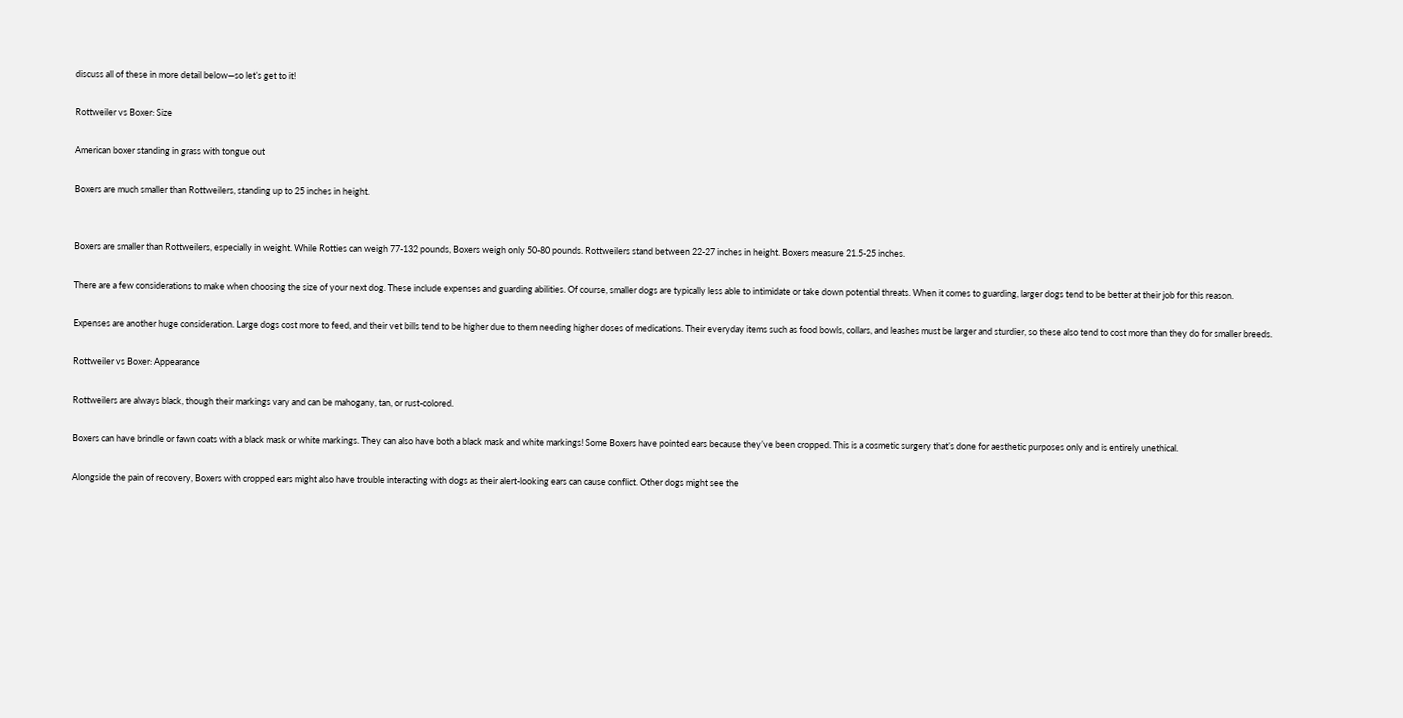discuss all of these in more detail below—so let’s get to it!

Rottweiler vs Boxer: Size

American boxer standing in grass with tongue out

Boxers are much smaller than Rottweilers, standing up to 25 inches in height.


Boxers are smaller than Rottweilers, especially in weight. While Rotties can weigh 77-132 pounds, Boxers weigh only 50-80 pounds. Rottweilers stand between 22-27 inches in height. Boxers measure 21.5-25 inches.

There are a few considerations to make when choosing the size of your next dog. These include expenses and guarding abilities. Of course, smaller dogs are typically less able to intimidate or take down potential threats. When it comes to guarding, larger dogs tend to be better at their job for this reason.

Expenses are another huge consideration. Large dogs cost more to feed, and their vet bills tend to be higher due to them needing higher doses of medications. Their everyday items such as food bowls, collars, and leashes must be larger and sturdier, so these also tend to cost more than they do for smaller breeds.

Rottweiler vs Boxer: Appearance

Rottweilers are always black, though their markings vary and can be mahogany, tan, or rust-colored.

Boxers can have brindle or fawn coats with a black mask or white markings. They can also have both a black mask and white markings! Some Boxers have pointed ears because they’ve been cropped. This is a cosmetic surgery that’s done for aesthetic purposes only and is entirely unethical.

Alongside the pain of recovery, Boxers with cropped ears might also have trouble interacting with dogs as their alert-looking ears can cause conflict. Other dogs might see the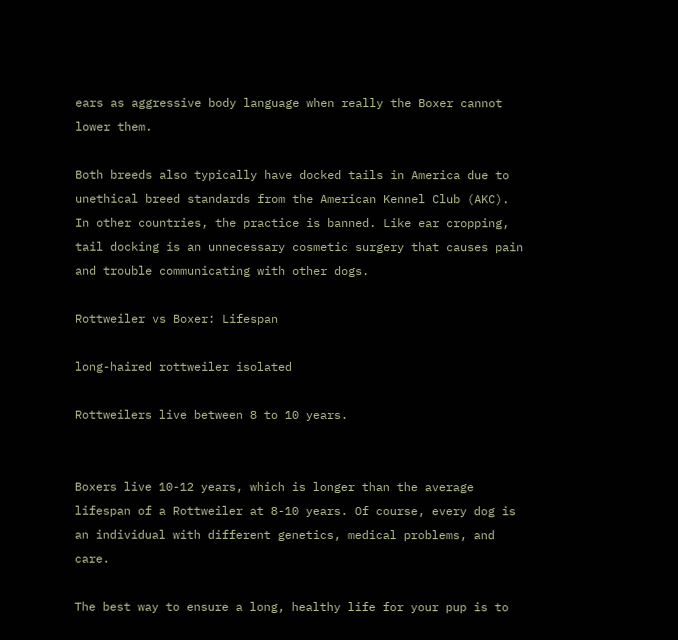ears as aggressive body language when really the Boxer cannot lower them.

Both breeds also typically have docked tails in America due to unethical breed standards from the American Kennel Club (AKC). In other countries, the practice is banned. Like ear cropping, tail docking is an unnecessary cosmetic surgery that causes pain and trouble communicating with other dogs.

Rottweiler vs Boxer: Lifespan

long-haired rottweiler isolated

Rottweilers live between 8 to 10 years.


Boxers live 10-12 years, which is longer than the average lifespan of a Rottweiler at 8-10 years. Of course, every dog is an individual with different genetics, medical problems, and care.

The best way to ensure a long, healthy life for your pup is to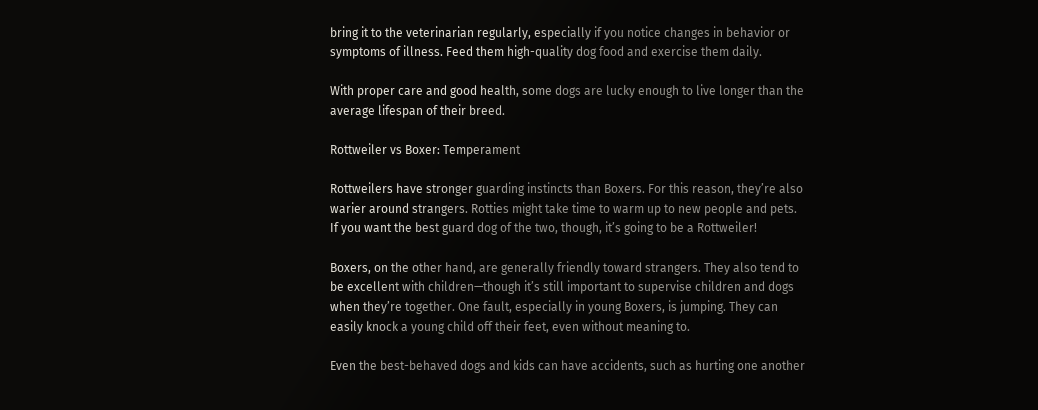bring it to the veterinarian regularly, especially if you notice changes in behavior or symptoms of illness. Feed them high-quality dog food and exercise them daily.

With proper care and good health, some dogs are lucky enough to live longer than the average lifespan of their breed.

Rottweiler vs Boxer: Temperament

Rottweilers have stronger guarding instincts than Boxers. For this reason, they’re also warier around strangers. Rotties might take time to warm up to new people and pets. If you want the best guard dog of the two, though, it’s going to be a Rottweiler!

Boxers, on the other hand, are generally friendly toward strangers. They also tend to be excellent with children—though it’s still important to supervise children and dogs when they’re together. One fault, especially in young Boxers, is jumping. They can easily knock a young child off their feet, even without meaning to.

Even the best-behaved dogs and kids can have accidents, such as hurting one another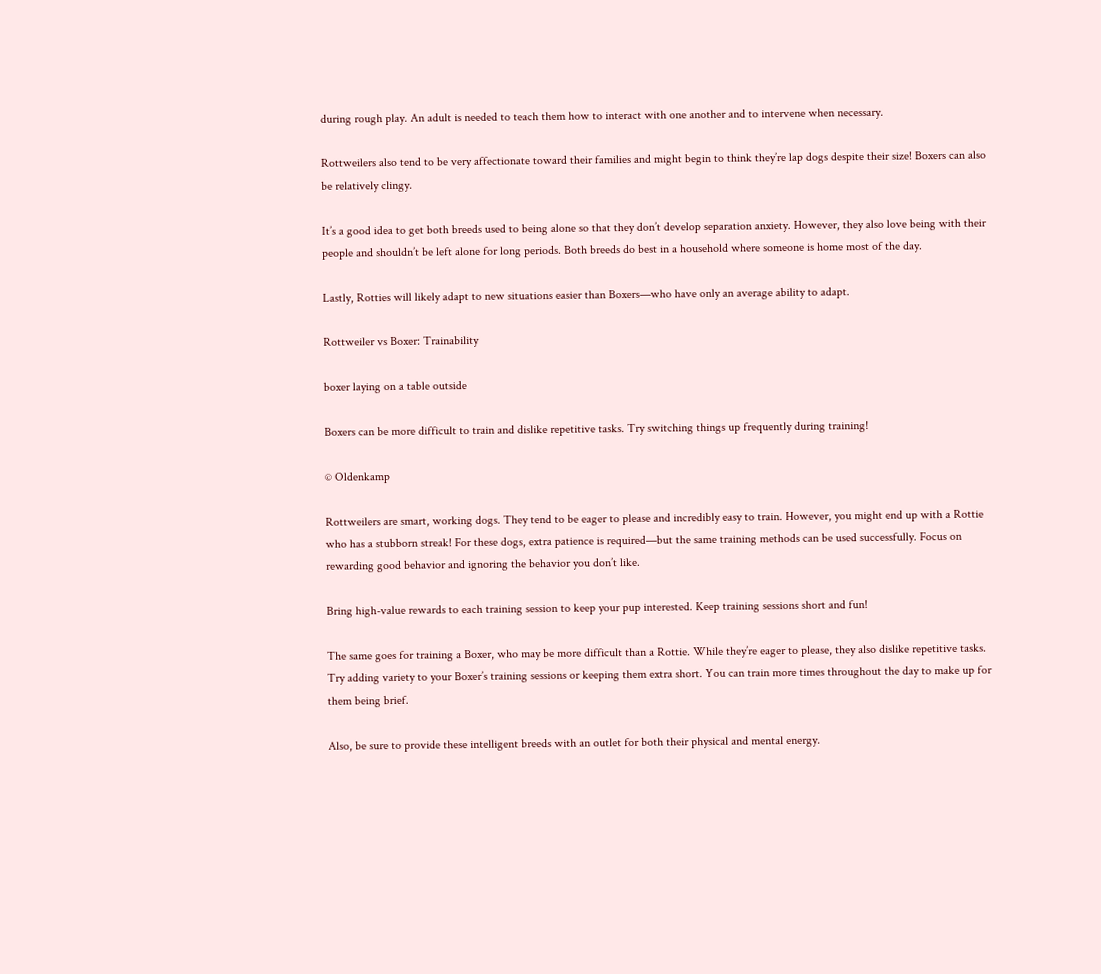during rough play. An adult is needed to teach them how to interact with one another and to intervene when necessary.

Rottweilers also tend to be very affectionate toward their families and might begin to think they’re lap dogs despite their size! Boxers can also be relatively clingy.

It’s a good idea to get both breeds used to being alone so that they don’t develop separation anxiety. However, they also love being with their people and shouldn’t be left alone for long periods. Both breeds do best in a household where someone is home most of the day.

Lastly, Rotties will likely adapt to new situations easier than Boxers—who have only an average ability to adapt.

Rottweiler vs Boxer: Trainability

boxer laying on a table outside

Boxers can be more difficult to train and dislike repetitive tasks. Try switching things up frequently during training!

© Oldenkamp

Rottweilers are smart, working dogs. They tend to be eager to please and incredibly easy to train. However, you might end up with a Rottie who has a stubborn streak! For these dogs, extra patience is required—but the same training methods can be used successfully. Focus on rewarding good behavior and ignoring the behavior you don’t like.

Bring high-value rewards to each training session to keep your pup interested. Keep training sessions short and fun!

The same goes for training a Boxer, who may be more difficult than a Rottie. While they’re eager to please, they also dislike repetitive tasks. Try adding variety to your Boxer’s training sessions or keeping them extra short. You can train more times throughout the day to make up for them being brief.

Also, be sure to provide these intelligent breeds with an outlet for both their physical and mental energy.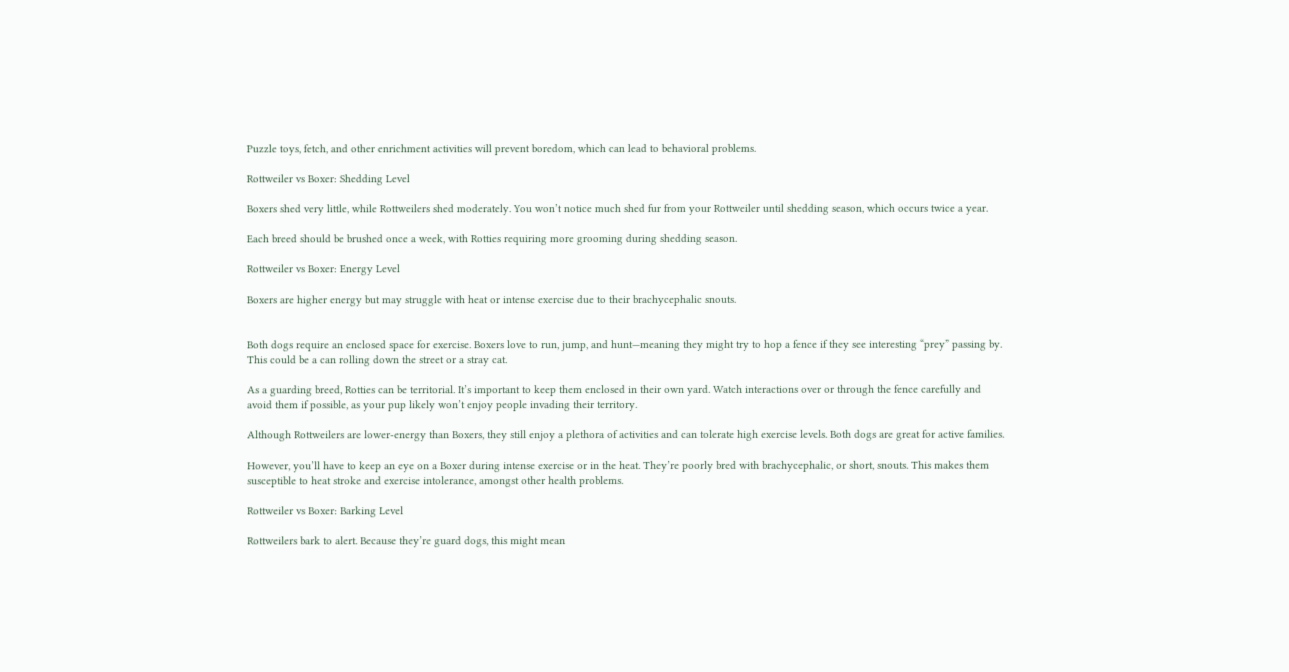Puzzle toys, fetch, and other enrichment activities will prevent boredom, which can lead to behavioral problems.

Rottweiler vs Boxer: Shedding Level

Boxers shed very little, while Rottweilers shed moderately. You won’t notice much shed fur from your Rottweiler until shedding season, which occurs twice a year.

Each breed should be brushed once a week, with Rotties requiring more grooming during shedding season.

Rottweiler vs Boxer: Energy Level

Boxers are higher energy but may struggle with heat or intense exercise due to their brachycephalic snouts.


Both dogs require an enclosed space for exercise. Boxers love to run, jump, and hunt—meaning they might try to hop a fence if they see interesting “prey” passing by. This could be a can rolling down the street or a stray cat.

As a guarding breed, Rotties can be territorial. It’s important to keep them enclosed in their own yard. Watch interactions over or through the fence carefully and avoid them if possible, as your pup likely won’t enjoy people invading their territory.

Although Rottweilers are lower-energy than Boxers, they still enjoy a plethora of activities and can tolerate high exercise levels. Both dogs are great for active families.

However, you’ll have to keep an eye on a Boxer during intense exercise or in the heat. They’re poorly bred with brachycephalic, or short, snouts. This makes them susceptible to heat stroke and exercise intolerance, amongst other health problems.

Rottweiler vs Boxer: Barking Level

Rottweilers bark to alert. Because they’re guard dogs, this might mean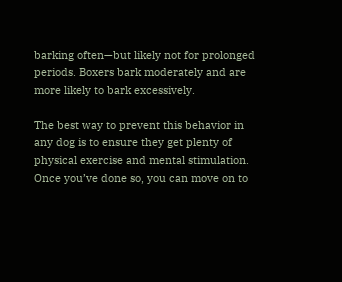barking often—but likely not for prolonged periods. Boxers bark moderately and are more likely to bark excessively.

The best way to prevent this behavior in any dog is to ensure they get plenty of physical exercise and mental stimulation. Once you’ve done so, you can move on to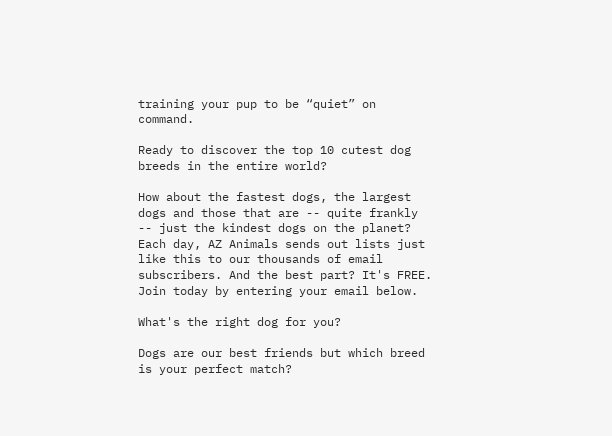training your pup to be “quiet” on command.

Ready to discover the top 10 cutest dog breeds in the entire world?

How about the fastest dogs, the largest dogs and those that are -- quite frankly -- just the kindest dogs on the planet? Each day, AZ Animals sends out lists just like this to our thousands of email subscribers. And the best part? It's FREE. Join today by entering your email below.

What's the right dog for you?

Dogs are our best friends but which breed is your perfect match?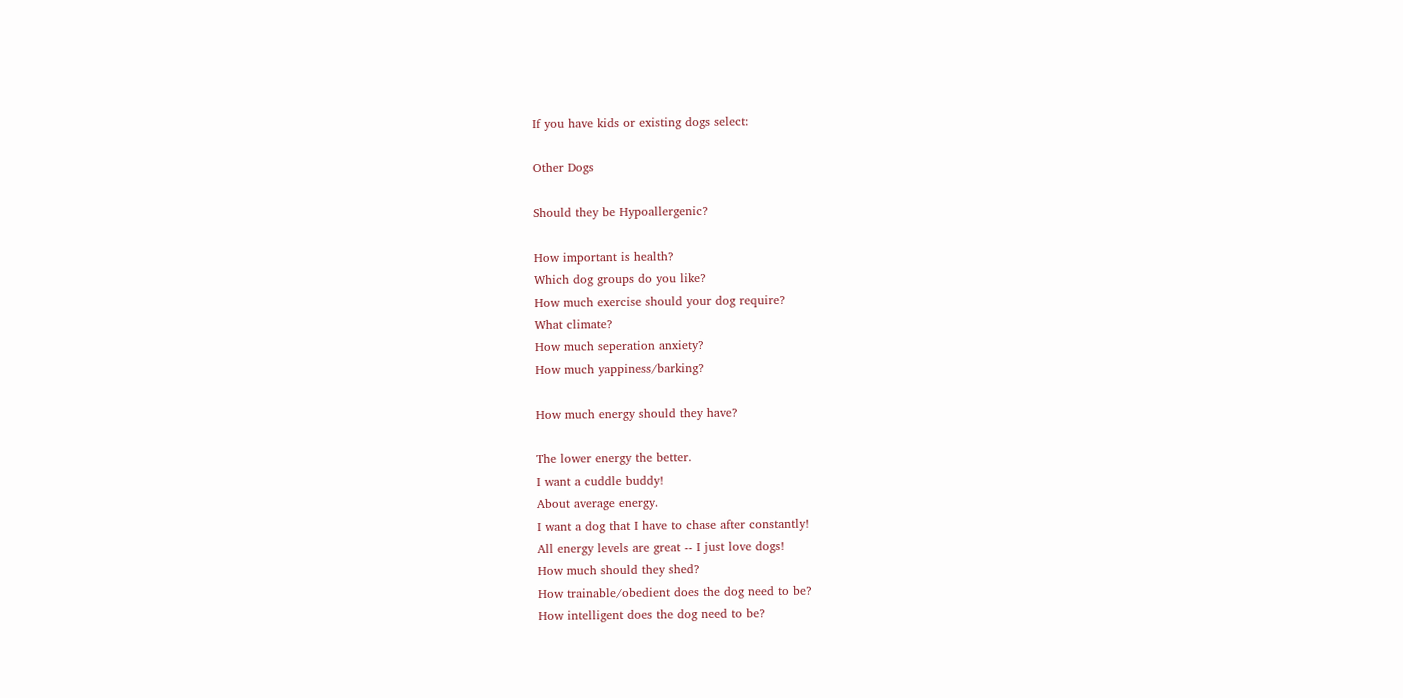If you have kids or existing dogs select:

Other Dogs

Should they be Hypoallergenic?

How important is health?
Which dog groups do you like?
How much exercise should your dog require?
What climate?
How much seperation anxiety?
How much yappiness/barking?

How much energy should they have?

The lower energy the better.
I want a cuddle buddy!
About average energy.
I want a dog that I have to chase after constantly!
All energy levels are great -- I just love dogs!
How much should they shed?
How trainable/obedient does the dog need to be?
How intelligent does the dog need to be?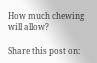How much chewing will allow?

Share this post on: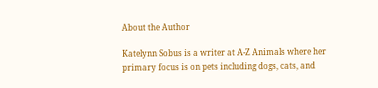About the Author

Katelynn Sobus is a writer at A-Z Animals where her primary focus is on pets including dogs, cats, and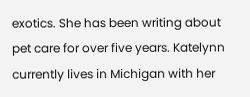exotics. She has been writing about pet care for over five years. Katelynn currently lives in Michigan with her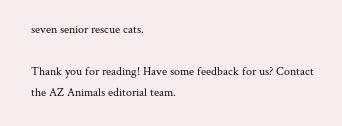seven senior rescue cats.

Thank you for reading! Have some feedback for us? Contact the AZ Animals editorial team.